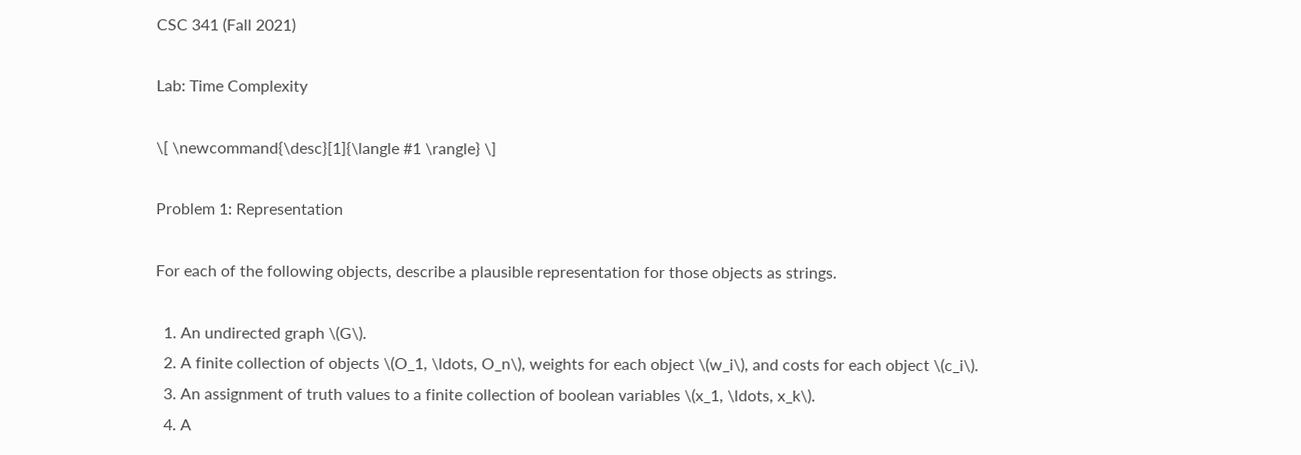CSC 341 (Fall 2021)

Lab: Time Complexity

\[ \newcommand{\desc}[1]{\langle #1 \rangle} \]

Problem 1: Representation

For each of the following objects, describe a plausible representation for those objects as strings.

  1. An undirected graph \(G\).
  2. A finite collection of objects \(O_1, \ldots, O_n\), weights for each object \(w_i\), and costs for each object \(c_i\).
  3. An assignment of truth values to a finite collection of boolean variables \(x_1, \ldots, x_k\).
  4. A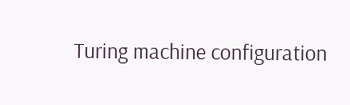Turing machine configuration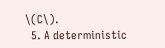\(C\).
  5. A deterministic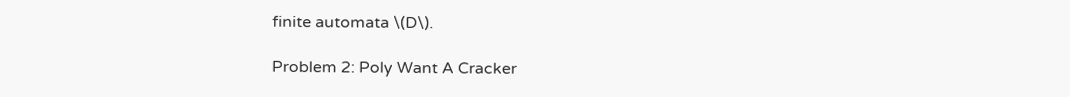finite automata \(D\).

Problem 2: Poly Want A Cracker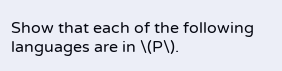Show that each of the following languages are in \(P\).